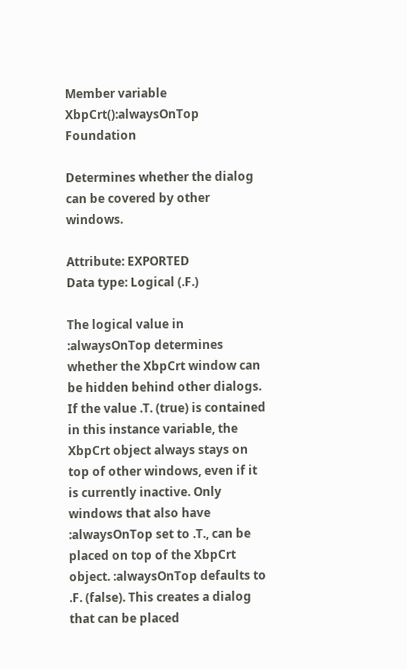Member variable XbpCrt():alwaysOnTop Foundation

Determines whether the dialog can be covered by other windows.

Attribute: EXPORTED
Data type: Logical (.F.)

The logical value in :alwaysOnTop determines whether the XbpCrt window can be hidden behind other dialogs. If the value .T. (true) is contained in this instance variable, the XbpCrt object always stays on top of other windows, even if it is currently inactive. Only windows that also have :alwaysOnTop set to .T., can be placed on top of the XbpCrt object. :alwaysOnTop defaults to .F. (false). This creates a dialog that can be placed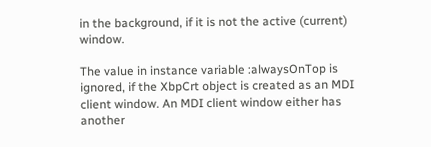in the background, if it is not the active (current) window.

The value in instance variable :alwaysOnTop is ignored, if the XbpCrt object is created as an MDI client window. An MDI client window either has another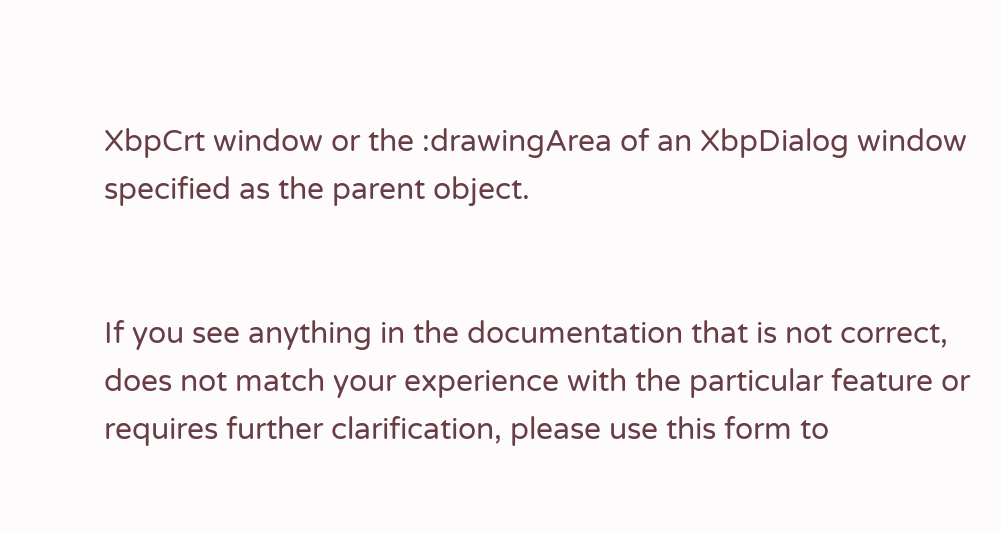XbpCrt window or the :drawingArea of an XbpDialog window specified as the parent object.


If you see anything in the documentation that is not correct, does not match your experience with the particular feature or requires further clarification, please use this form to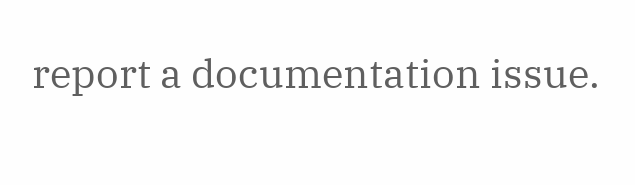report a documentation issue.